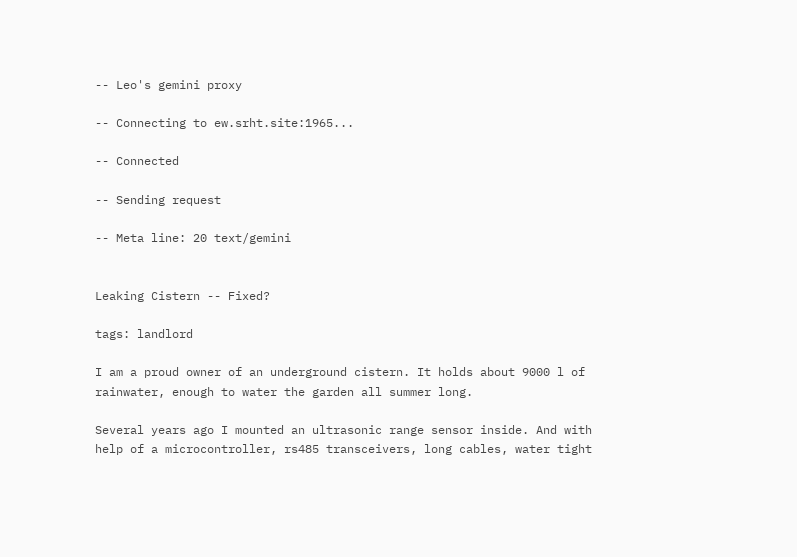-- Leo's gemini proxy

-- Connecting to ew.srht.site:1965...

-- Connected

-- Sending request

-- Meta line: 20 text/gemini


Leaking Cistern -- Fixed?

tags: landlord

I am a proud owner of an underground cistern. It holds about 9000 l of rainwater, enough to water the garden all summer long.

Several years ago I mounted an ultrasonic range sensor inside. And with help of a microcontroller, rs485 transceivers, long cables, water tight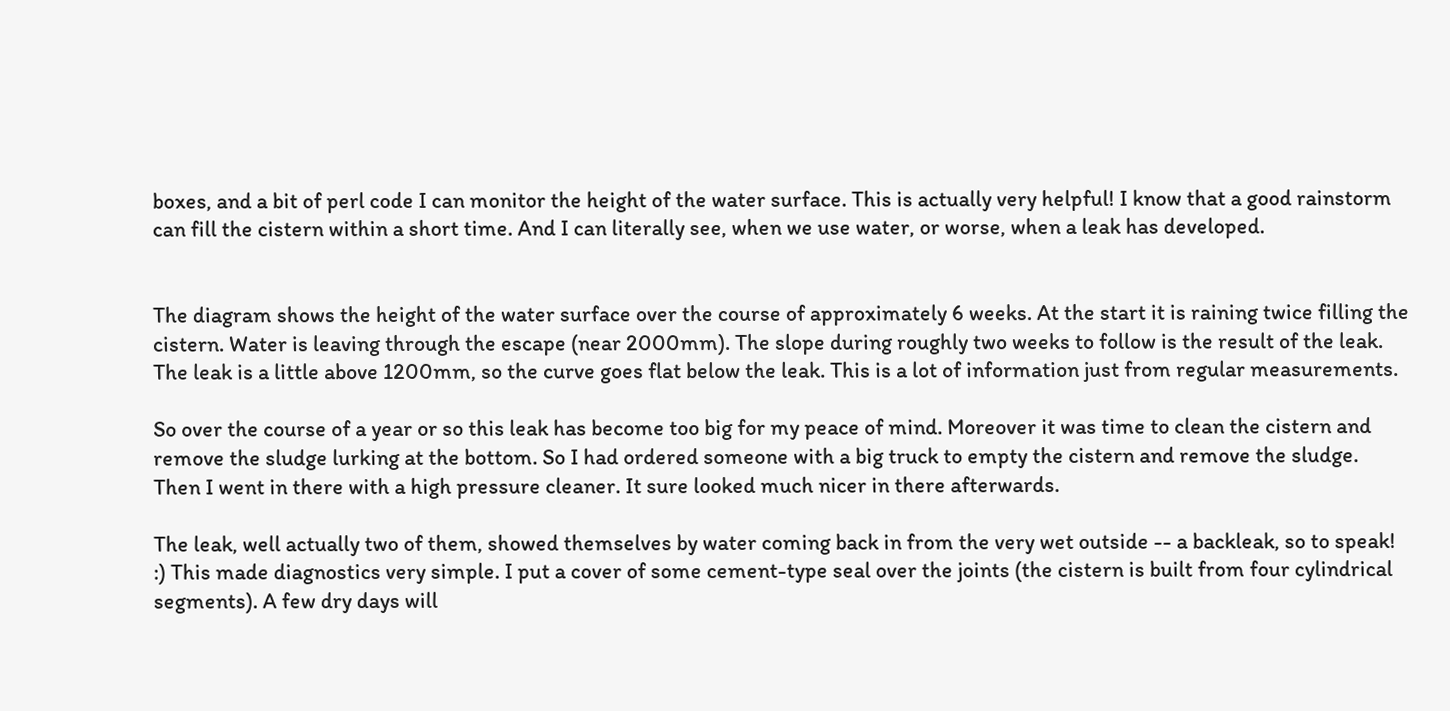boxes, and a bit of perl code I can monitor the height of the water surface. This is actually very helpful! I know that a good rainstorm can fill the cistern within a short time. And I can literally see, when we use water, or worse, when a leak has developed.


The diagram shows the height of the water surface over the course of approximately 6 weeks. At the start it is raining twice filling the cistern. Water is leaving through the escape (near 2000mm). The slope during roughly two weeks to follow is the result of the leak. The leak is a little above 1200mm, so the curve goes flat below the leak. This is a lot of information just from regular measurements.

So over the course of a year or so this leak has become too big for my peace of mind. Moreover it was time to clean the cistern and remove the sludge lurking at the bottom. So I had ordered someone with a big truck to empty the cistern and remove the sludge. Then I went in there with a high pressure cleaner. It sure looked much nicer in there afterwards.

The leak, well actually two of them, showed themselves by water coming back in from the very wet outside -- a backleak, so to speak! :) This made diagnostics very simple. I put a cover of some cement-type seal over the joints (the cistern is built from four cylindrical segments). A few dry days will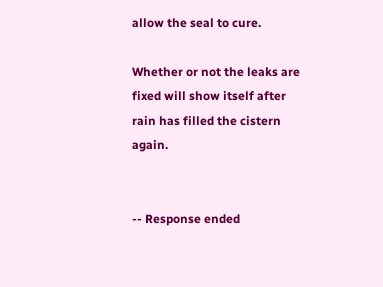allow the seal to cure.

Whether or not the leaks are fixed will show itself after rain has filled the cistern again.


-- Response ended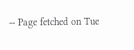-- Page fetched on Tue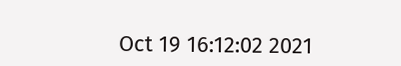Oct 19 16:12:02 2021